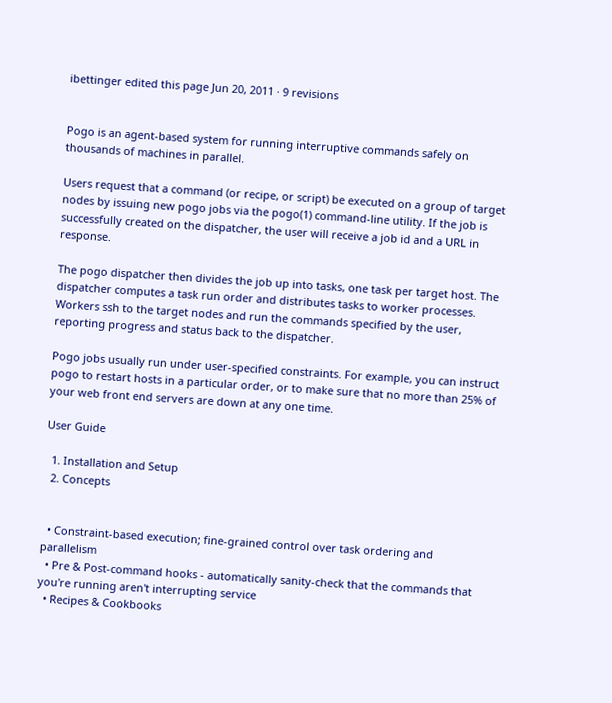ibettinger edited this page Jun 20, 2011 · 9 revisions


Pogo is an agent-based system for running interruptive commands safely on thousands of machines in parallel.

Users request that a command (or recipe, or script) be executed on a group of target nodes by issuing new pogo jobs via the pogo(1) command-line utility. If the job is successfully created on the dispatcher, the user will receive a job id and a URL in response.

The pogo dispatcher then divides the job up into tasks, one task per target host. The dispatcher computes a task run order and distributes tasks to worker processes. Workers ssh to the target nodes and run the commands specified by the user, reporting progress and status back to the dispatcher.

Pogo jobs usually run under user-specified constraints. For example, you can instruct pogo to restart hosts in a particular order, or to make sure that no more than 25% of your web front end servers are down at any one time.

User Guide

  1. Installation and Setup
  2. Concepts


  • Constraint-based execution; fine-grained control over task ordering and parallelism
  • Pre & Post-command hooks - automatically sanity-check that the commands that you're running aren't interrupting service
  • Recipes & Cookbooks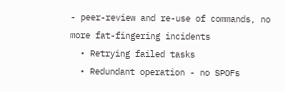- peer-review and re-use of commands, no more fat-fingering incidents
  • Retrying failed tasks
  • Redundant operation - no SPOFs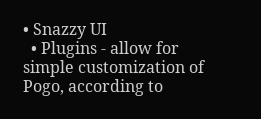• Snazzy UI
  • Plugins - allow for simple customization of Pogo, according to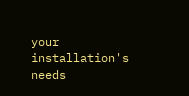your installation's needs